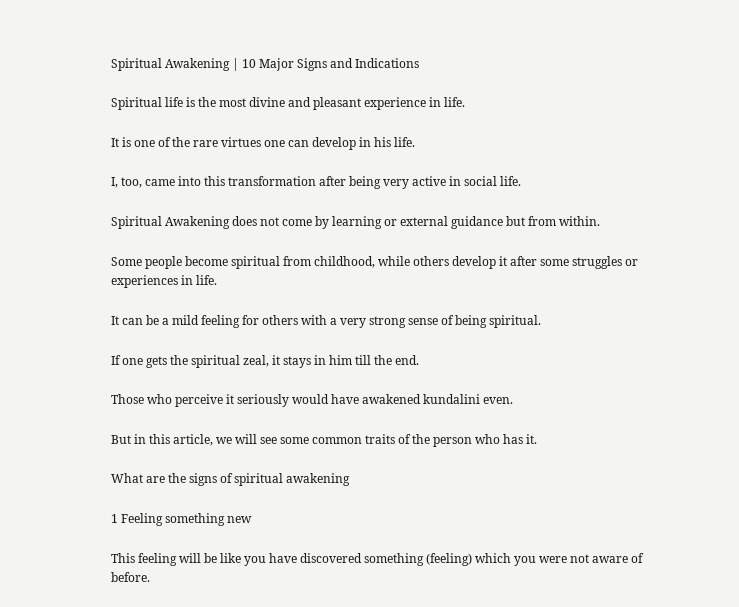Spiritual Awakening | 10 Major Signs and Indications

Spiritual life is the most divine and pleasant experience in life.

It is one of the rare virtues one can develop in his life.

I, too, came into this transformation after being very active in social life.

Spiritual Awakening does not come by learning or external guidance but from within.

Some people become spiritual from childhood, while others develop it after some struggles or experiences in life.

It can be a mild feeling for others with a very strong sense of being spiritual.

If one gets the spiritual zeal, it stays in him till the end.

Those who perceive it seriously would have awakened kundalini even.

But in this article, we will see some common traits of the person who has it.

What are the signs of spiritual awakening

1 Feeling something new

This feeling will be like you have discovered something (feeling) which you were not aware of before.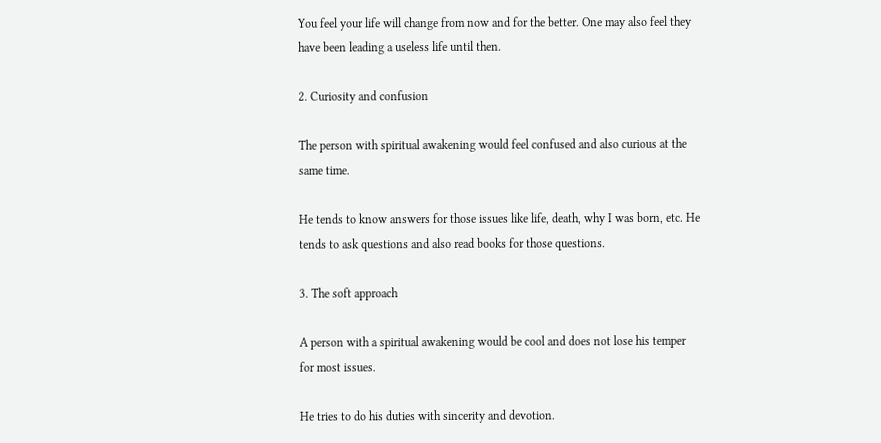You feel your life will change from now and for the better. One may also feel they have been leading a useless life until then.

2. Curiosity and confusion

The person with spiritual awakening would feel confused and also curious at the same time.

He tends to know answers for those issues like life, death, why I was born, etc. He tends to ask questions and also read books for those questions.

3. The soft approach

A person with a spiritual awakening would be cool and does not lose his temper for most issues.

He tries to do his duties with sincerity and devotion.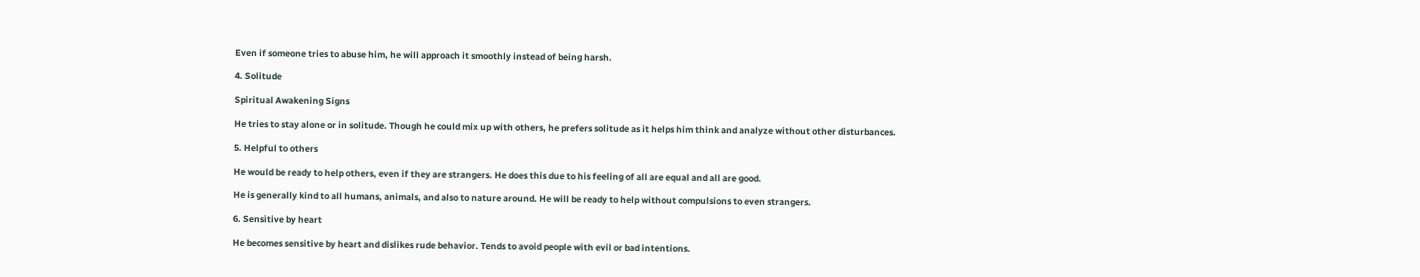Even if someone tries to abuse him, he will approach it smoothly instead of being harsh.

4. Solitude

Spiritual Awakening Signs

He tries to stay alone or in solitude. Though he could mix up with others, he prefers solitude as it helps him think and analyze without other disturbances.

5. Helpful to others

He would be ready to help others, even if they are strangers. He does this due to his feeling of all are equal and all are good.

He is generally kind to all humans, animals, and also to nature around. He will be ready to help without compulsions to even strangers.

6. Sensitive by heart

He becomes sensitive by heart and dislikes rude behavior. Tends to avoid people with evil or bad intentions.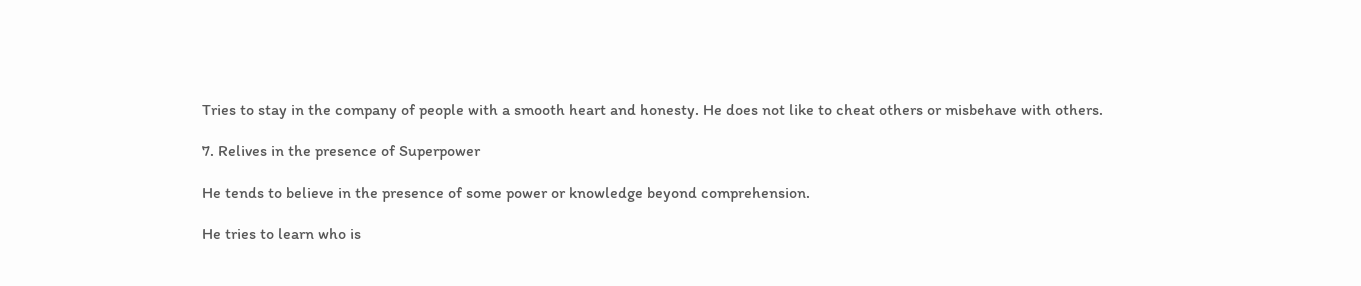Tries to stay in the company of people with a smooth heart and honesty. He does not like to cheat others or misbehave with others.

7. Relives in the presence of Superpower

He tends to believe in the presence of some power or knowledge beyond comprehension.

He tries to learn who is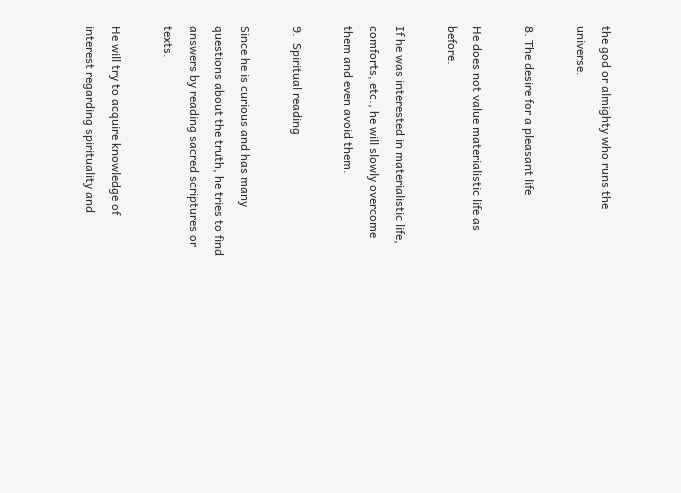the god or almighty who runs the universe.

8. The desire for a pleasant life

He does not value materialistic life as before.

If he was interested in materialistic life, comforts, etc., he will slowly overcome them and even avoid them.

9.  Spiritual reading

Since he is curious and has many questions about the truth, he tries to find answers by reading sacred scriptures or texts.

He will try to acquire knowledge of interest regarding spirituality and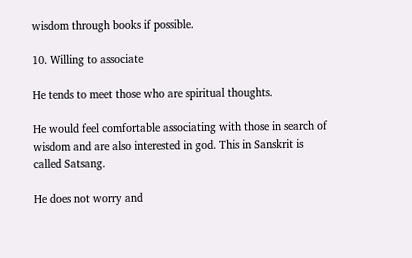wisdom through books if possible.

10. Willing to associate

He tends to meet those who are spiritual thoughts.

He would feel comfortable associating with those in search of wisdom and are also interested in god. This in Sanskrit is called Satsang.

He does not worry and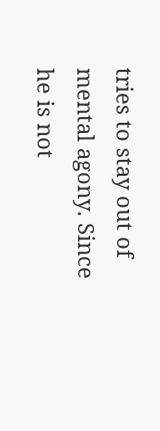tries to stay out of mental agony. Since he is not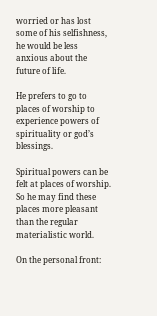worried or has lost some of his selfishness, he would be less anxious about the future of life.

He prefers to go to places of worship to experience powers of spirituality or god’s blessings.

Spiritual powers can be felt at places of worship. So he may find these places more pleasant than the regular materialistic world.

On the personal front: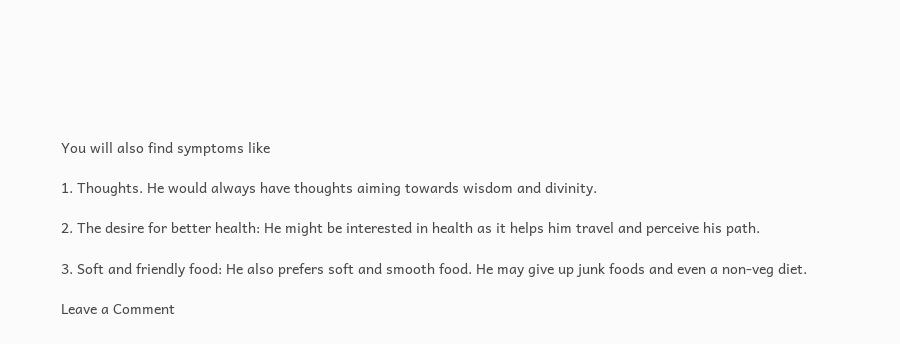You will also find symptoms like

1. Thoughts. He would always have thoughts aiming towards wisdom and divinity.

2. The desire for better health: He might be interested in health as it helps him travel and perceive his path.

3. Soft and friendly food: He also prefers soft and smooth food. He may give up junk foods and even a non-veg diet.

Leave a Comment